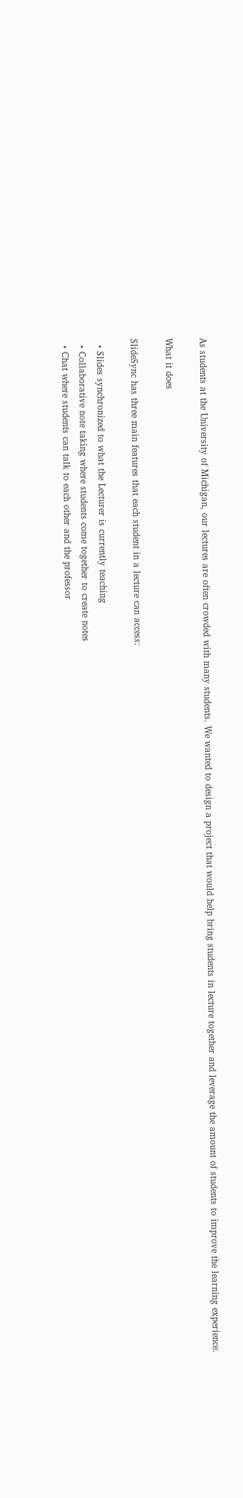As students at the University of Michigan, our lectures are often crowded with many students. We wanted to design a project that would help bring students in lecture together and leverage the amount of students to improve the learning experience.

What it does

SlideSync has three main features that each student in a lecture can access:

  • Slides synchronized to what the Lecturer is currently teaching
  • Collaborative note taking where students come together to create notes
  • Chat where students can talk to each other and the professor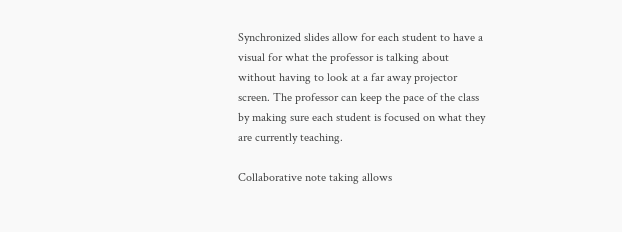Synchronized slides allow for each student to have a visual for what the professor is talking about without having to look at a far away projector screen. The professor can keep the pace of the class by making sure each student is focused on what they are currently teaching.

Collaborative note taking allows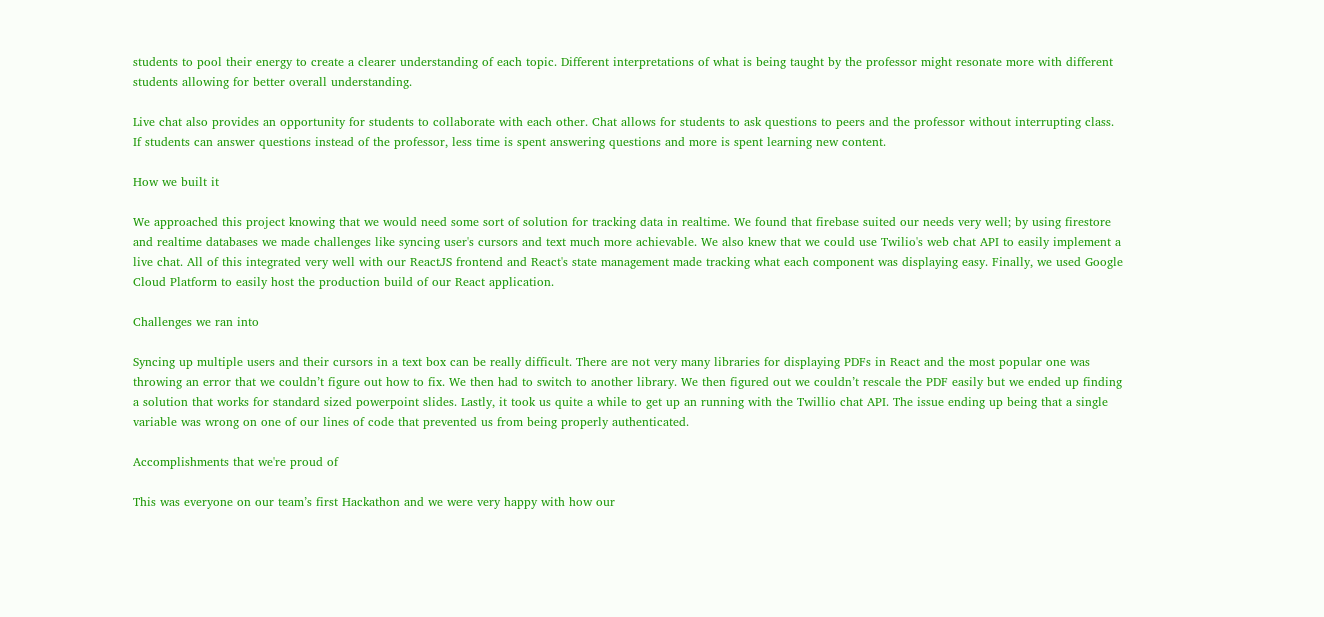students to pool their energy to create a clearer understanding of each topic. Different interpretations of what is being taught by the professor might resonate more with different students allowing for better overall understanding.

Live chat also provides an opportunity for students to collaborate with each other. Chat allows for students to ask questions to peers and the professor without interrupting class. If students can answer questions instead of the professor, less time is spent answering questions and more is spent learning new content.

How we built it

We approached this project knowing that we would need some sort of solution for tracking data in realtime. We found that firebase suited our needs very well; by using firestore and realtime databases we made challenges like syncing user's cursors and text much more achievable. We also knew that we could use Twilio's web chat API to easily implement a live chat. All of this integrated very well with our ReactJS frontend and React's state management made tracking what each component was displaying easy. Finally, we used Google Cloud Platform to easily host the production build of our React application.

Challenges we ran into

Syncing up multiple users and their cursors in a text box can be really difficult. There are not very many libraries for displaying PDFs in React and the most popular one was throwing an error that we couldn’t figure out how to fix. We then had to switch to another library. We then figured out we couldn’t rescale the PDF easily but we ended up finding a solution that works for standard sized powerpoint slides. Lastly, it took us quite a while to get up an running with the Twillio chat API. The issue ending up being that a single variable was wrong on one of our lines of code that prevented us from being properly authenticated.

Accomplishments that we're proud of

This was everyone on our team’s first Hackathon and we were very happy with how our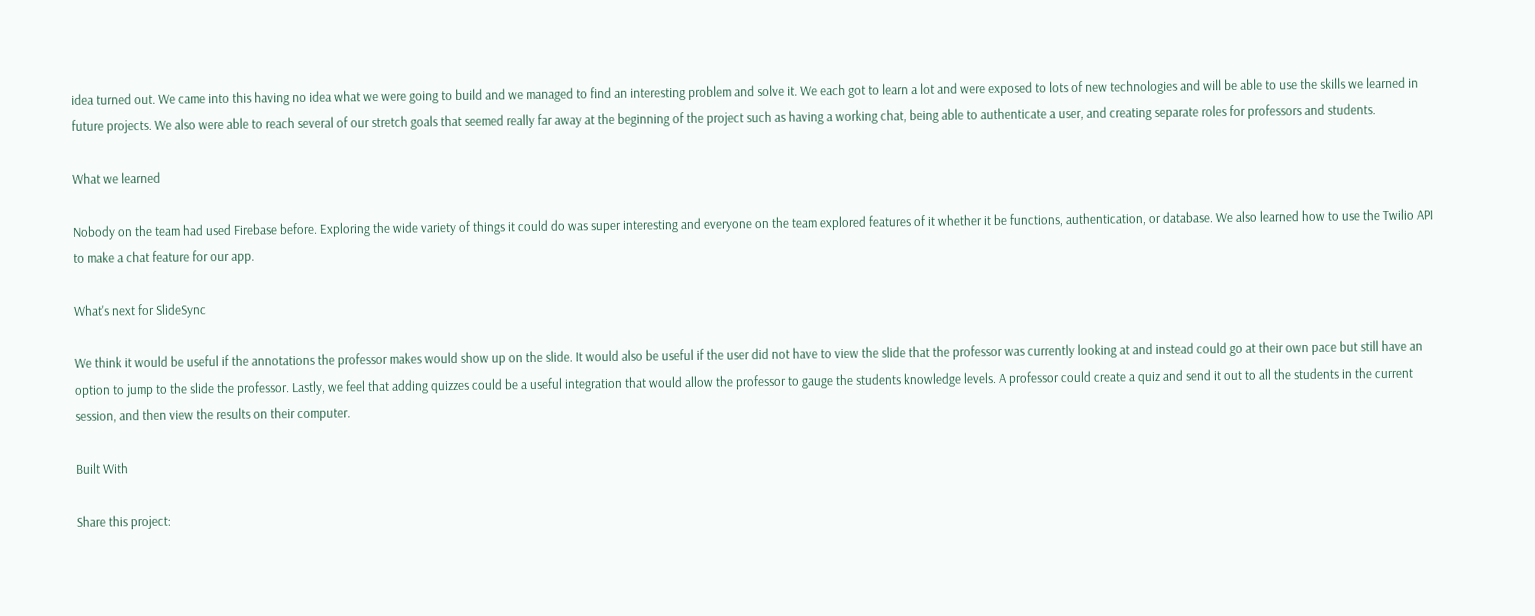idea turned out. We came into this having no idea what we were going to build and we managed to find an interesting problem and solve it. We each got to learn a lot and were exposed to lots of new technologies and will be able to use the skills we learned in future projects. We also were able to reach several of our stretch goals that seemed really far away at the beginning of the project such as having a working chat, being able to authenticate a user, and creating separate roles for professors and students.

What we learned

Nobody on the team had used Firebase before. Exploring the wide variety of things it could do was super interesting and everyone on the team explored features of it whether it be functions, authentication, or database. We also learned how to use the Twilio API to make a chat feature for our app.

What's next for SlideSync

We think it would be useful if the annotations the professor makes would show up on the slide. It would also be useful if the user did not have to view the slide that the professor was currently looking at and instead could go at their own pace but still have an option to jump to the slide the professor. Lastly, we feel that adding quizzes could be a useful integration that would allow the professor to gauge the students knowledge levels. A professor could create a quiz and send it out to all the students in the current session, and then view the results on their computer.

Built With

Share this project: